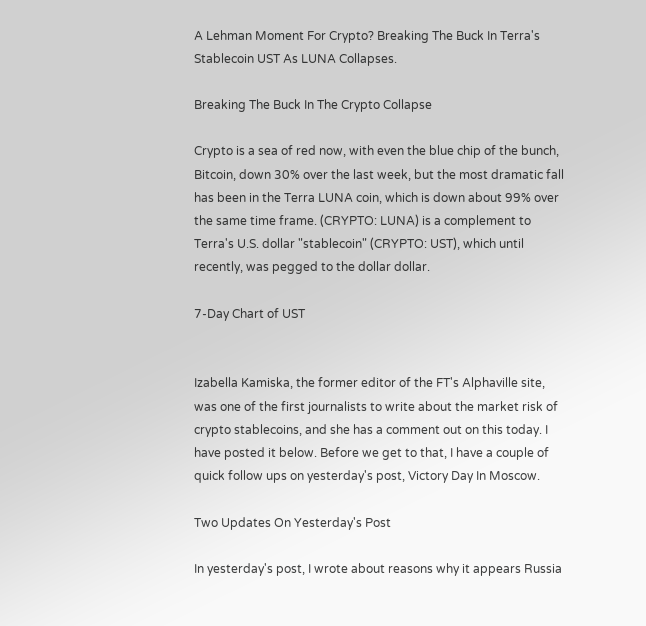A Lehman Moment For Crypto? Breaking The Buck In Terra's Stablecoin UST As LUNA Collapses.

Breaking The Buck In The Crypto Collapse

Crypto is a sea of red now, with even the blue chip of the bunch, Bitcoin, down 30% over the last week, but the most dramatic fall has been in the Terra LUNA coin, which is down about 99% over the same time frame. (CRYPTO: LUNA) is a complement to Terra's U.S. dollar "stablecoin" (CRYPTO: UST), which until recently, was pegged to the dollar dollar.

7-Day Chart of UST


Izabella Kamiska, the former editor of the FT's Alphaville site, was one of the first journalists to write about the market risk of crypto stablecoins, and she has a comment out on this today. I have posted it below. Before we get to that, I have a couple of quick follow ups on yesterday's post, Victory Day In Moscow.

Two Updates On Yesterday's Post

In yesterday's post, I wrote about reasons why it appears Russia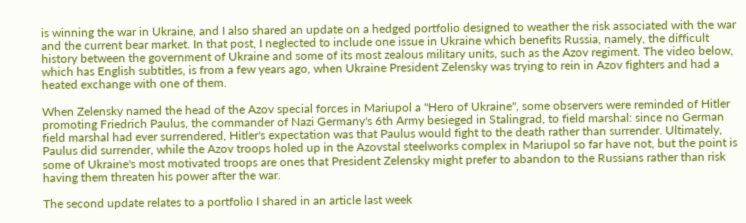is winning the war in Ukraine, and I also shared an update on a hedged portfolio designed to weather the risk associated with the war and the current bear market. In that post, I neglected to include one issue in Ukraine which benefits Russia, namely, the difficult history between the government of Ukraine and some of its most zealous military units, such as the Azov regiment. The video below, which has English subtitles, is from a few years ago, when Ukraine President Zelensky was trying to rein in Azov fighters and had a heated exchange with one of them.

When Zelensky named the head of the Azov special forces in Mariupol a "Hero of Ukraine", some observers were reminded of Hitler promoting Friedrich Paulus, the commander of Nazi Germany's 6th Army besieged in Stalingrad, to field marshal: since no German field marshal had ever surrendered, Hitler's expectation was that Paulus would fight to the death rather than surrender. Ultimately, Paulus did surrender, while the Azov troops holed up in the Azovstal steelworks complex in Mariupol so far have not, but the point is some of Ukraine's most motivated troops are ones that President Zelensky might prefer to abandon to the Russians rather than risk having them threaten his power after the war.

The second update relates to a portfolio I shared in an article last week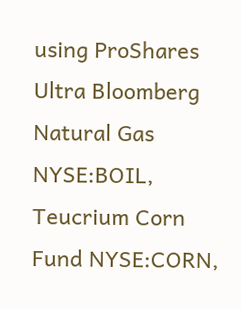using ProShares Ultra Bloomberg Natural Gas NYSE:BOIL, Teucrium Corn Fund NYSE:CORN,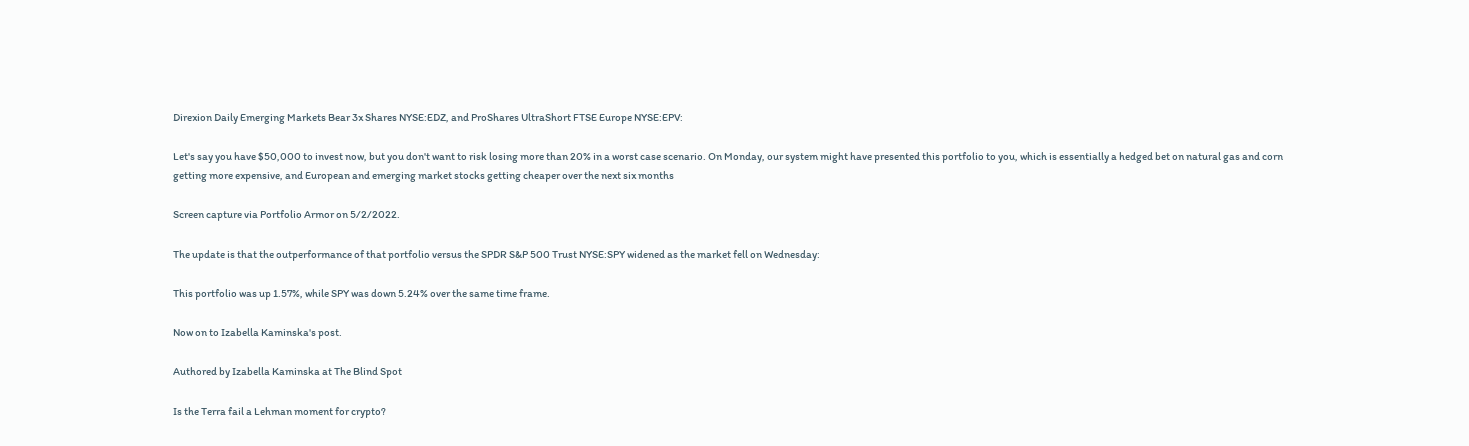Direxion Daily Emerging Markets Bear 3x Shares NYSE:EDZ, and ProShares UltraShort FTSE Europe NYSE:EPV:

Let's say you have $50,000 to invest now, but you don't want to risk losing more than 20% in a worst case scenario. On Monday, our system might have presented this portfolio to you, which is essentially a hedged bet on natural gas and corn getting more expensive, and European and emerging market stocks getting cheaper over the next six months

Screen capture via Portfolio Armor on 5/2/2022.

The update is that the outperformance of that portfolio versus the SPDR S&P 500 Trust NYSE:SPY widened as the market fell on Wednesday:

This portfolio was up 1.57%, while SPY was down 5.24% over the same time frame.

Now on to Izabella Kaminska's post.

Authored by Izabella Kaminska at The Blind Spot

Is the Terra fail a Lehman moment for crypto?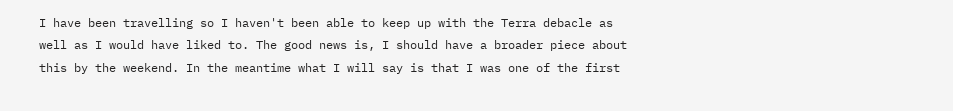I have been travelling so I haven't been able to keep up with the Terra debacle as well as I would have liked to. The good news is, I should have a broader piece about this by the weekend. In the meantime what I will say is that I was one of the first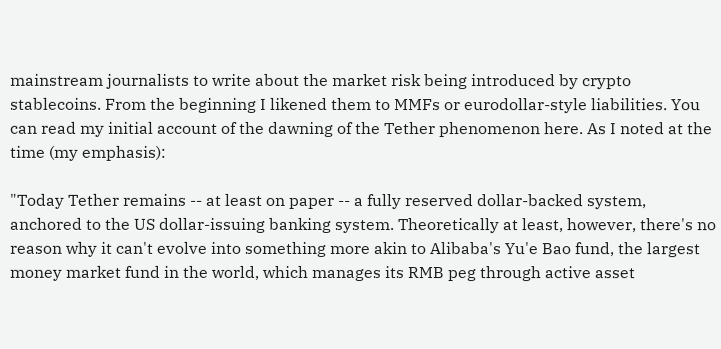mainstream journalists to write about the market risk being introduced by crypto stablecoins. From the beginning I likened them to MMFs or eurodollar-style liabilities. You can read my initial account of the dawning of the Tether phenomenon here. As I noted at the time (my emphasis):

"Today Tether remains -- at least on paper -- a fully reserved dollar-backed system, anchored to the US dollar-issuing banking system. Theoretically at least, however, there's no reason why it can't evolve into something more akin to Alibaba's Yu'e Bao fund, the largest money market fund in the world, which manages its RMB peg through active asset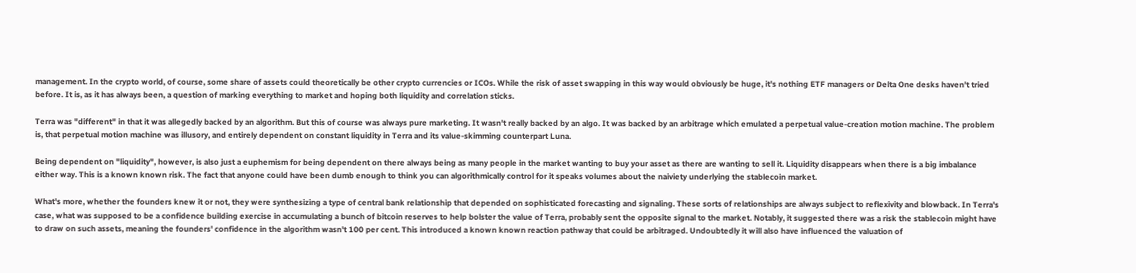management. In the crypto world, of course, some share of assets could theoretically be other crypto currencies or ICOs. While the risk of asset swapping in this way would obviously be huge, it's nothing ETF managers or Delta One desks haven't tried before. It is, as it has always been, a question of marking everything to market and hoping both liquidity and correlation sticks.

Terra was "different" in that it was allegedly backed by an algorithm. But this of course was always pure marketing. It wasn't really backed by an algo. It was backed by an arbitrage which emulated a perpetual value-creation motion machine. The problem is, that perpetual motion machine was illusory, and entirely dependent on constant liquidity in Terra and its value-skimming counterpart Luna.

Being dependent on "liquidity", however, is also just a euphemism for being dependent on there always being as many people in the market wanting to buy your asset as there are wanting to sell it. Liquidity disappears when there is a big imbalance either way. This is a known known risk. The fact that anyone could have been dumb enough to think you can algorithmically control for it speaks volumes about the naiviety underlying the stablecoin market.

What's more, whether the founders knew it or not, they were synthesizing a type of central bank relationship that depended on sophisticated forecasting and signaling. These sorts of relationships are always subject to reflexivity and blowback. In Terra's case, what was supposed to be a confidence building exercise in accumulating a bunch of bitcoin reserves to help bolster the value of Terra, probably sent the opposite signal to the market. Notably, it suggested there was a risk the stablecoin might have to draw on such assets, meaning the founders' confidence in the algorithm wasn't 100 per cent. This introduced a known known reaction pathway that could be arbitraged. Undoubtedly it will also have influenced the valuation of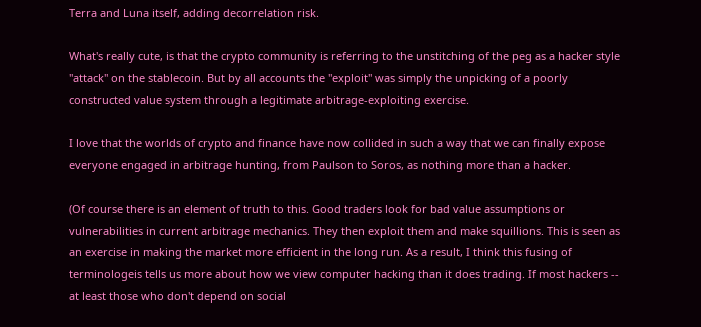Terra and Luna itself, adding decorrelation risk.

What's really cute, is that the crypto community is referring to the unstitching of the peg as a hacker style "attack" on the stablecoin. But by all accounts the "exploit" was simply the unpicking of a poorly constructed value system through a legitimate arbitrage-exploiting exercise.

I love that the worlds of crypto and finance have now collided in such a way that we can finally expose everyone engaged in arbitrage hunting, from Paulson to Soros, as nothing more than a hacker.

(Of course there is an element of truth to this. Good traders look for bad value assumptions or vulnerabilities in current arbitrage mechanics. They then exploit them and make squillions. This is seen as an exercise in making the market more efficient in the long run. As a result, I think this fusing of terminologeis tells us more about how we view computer hacking than it does trading. If most hackers -- at least those who don't depend on social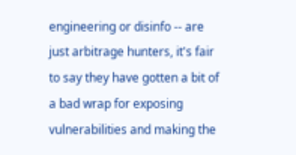engineering or disinfo -- are just arbitrage hunters, it's fair to say they have gotten a bit of a bad wrap for exposing vulnerabilities and making the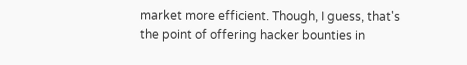market more efficient. Though, I guess, that's the point of offering hacker bounties in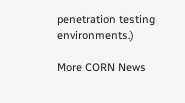penetration testing environments.)

More CORN News